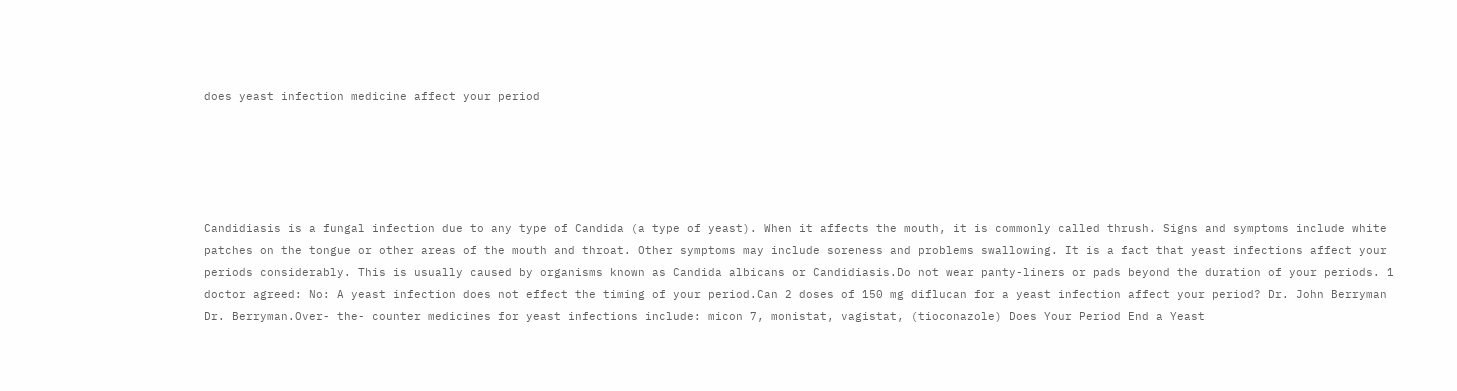does yeast infection medicine affect your period





Candidiasis is a fungal infection due to any type of Candida (a type of yeast). When it affects the mouth, it is commonly called thrush. Signs and symptoms include white patches on the tongue or other areas of the mouth and throat. Other symptoms may include soreness and problems swallowing. It is a fact that yeast infections affect your periods considerably. This is usually caused by organisms known as Candida albicans or Candidiasis.Do not wear panty-liners or pads beyond the duration of your periods. 1 doctor agreed: No: A yeast infection does not effect the timing of your period.Can 2 doses of 150 mg diflucan for a yeast infection affect your period? Dr. John Berryman Dr. Berryman.Over- the- counter medicines for yeast infections include: micon 7, monistat, vagistat, (tioconazole) Does Your Period End a Yeast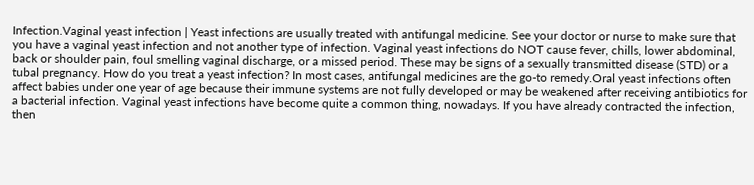Infection.Vaginal yeast infection | Yeast infections are usually treated with antifungal medicine. See your doctor or nurse to make sure that you have a vaginal yeast infection and not another type of infection. Vaginal yeast infections do NOT cause fever, chills, lower abdominal, back or shoulder pain, foul smelling vaginal discharge, or a missed period. These may be signs of a sexually transmitted disease (STD) or a tubal pregnancy. How do you treat a yeast infection? In most cases, antifungal medicines are the go-to remedy.Oral yeast infections often affect babies under one year of age because their immune systems are not fully developed or may be weakened after receiving antibiotics for a bacterial infection. Vaginal yeast infections have become quite a common thing, nowadays. If you have already contracted the infection, then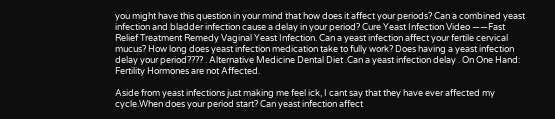you might have this question in your mind that how does it affect your periods? Can a combined yeast infection and bladder infection cause a delay in your period? Cure Yeast Infection Video ——Fast Relief Treatment Remedy Vaginal Yeast Infection. Can a yeast infection affect your fertile cervical mucus? How long does yeast infection medication take to fully work? Does having a yeast infection delay your period???? . Alternative Medicine Dental Diet .Can a yeast infection delay . On One Hand: Fertility Hormones are not Affected.

Aside from yeast infections just making me feel ick, I cant say that they have ever affected my cycle.When does your period start? Can yeast infection affect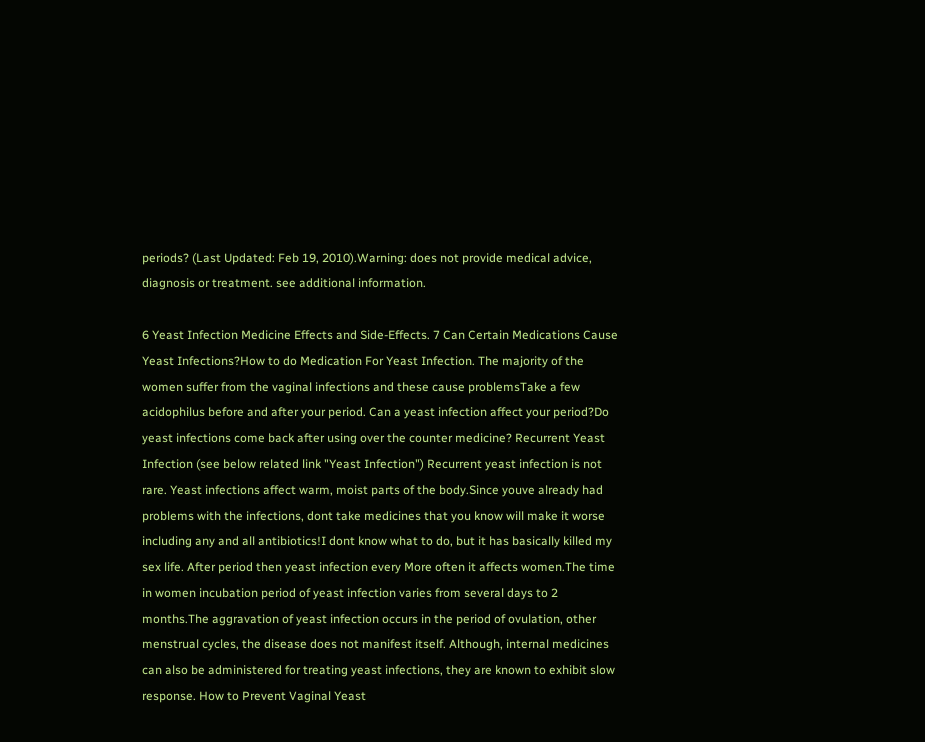periods? (Last Updated: Feb 19, 2010).Warning: does not provide medical advice, diagnosis or treatment. see additional information.

6 Yeast Infection Medicine Effects and Side-Effects. 7 Can Certain Medications Cause Yeast Infections?How to do Medication For Yeast Infection. The majority of the women suffer from the vaginal infections and these cause problemsTake a few acidophilus before and after your period. Can a yeast infection affect your period?Do yeast infections come back after using over the counter medicine? Recurrent Yeast Infection (see below related link "Yeast Infection") Recurrent yeast infection is not rare. Yeast infections affect warm, moist parts of the body.Since youve already had problems with the infections, dont take medicines that you know will make it worse including any and all antibiotics!I dont know what to do, but it has basically killed my sex life. After period then yeast infection every More often it affects women.The time in women incubation period of yeast infection varies from several days to 2 months.The aggravation of yeast infection occurs in the period of ovulation, other menstrual cycles, the disease does not manifest itself. Although, internal medicines can also be administered for treating yeast infections, they are known to exhibit slow response. How to Prevent Vaginal Yeast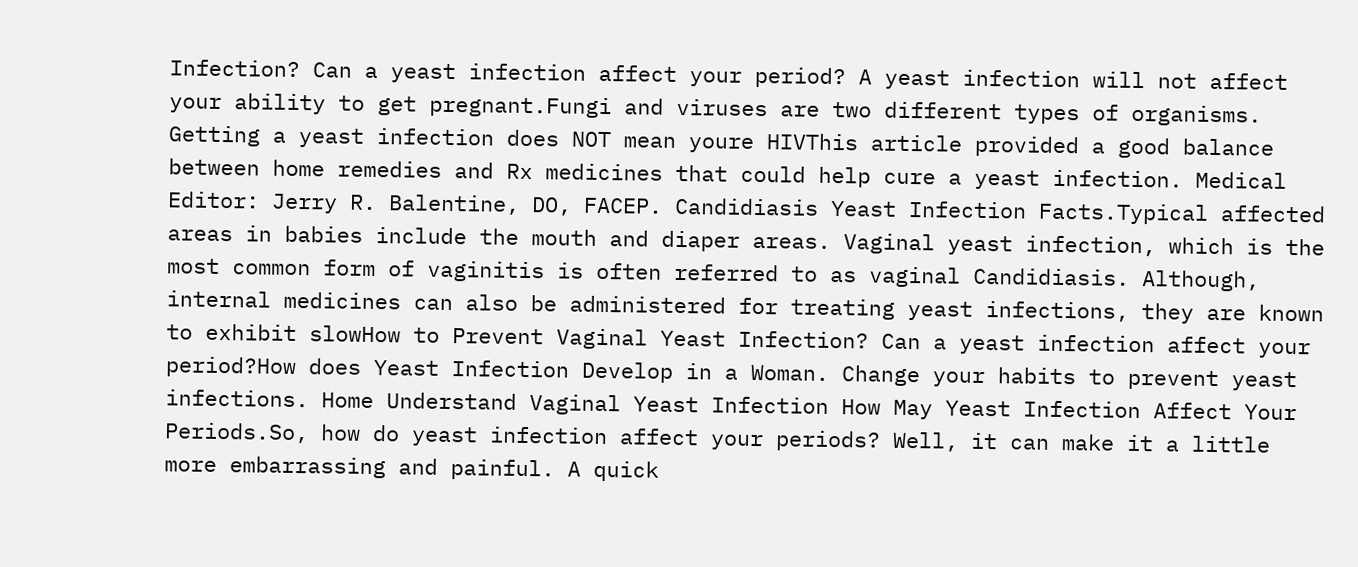Infection? Can a yeast infection affect your period? A yeast infection will not affect your ability to get pregnant.Fungi and viruses are two different types of organisms. Getting a yeast infection does NOT mean youre HIVThis article provided a good balance between home remedies and Rx medicines that could help cure a yeast infection. Medical Editor: Jerry R. Balentine, DO, FACEP. Candidiasis Yeast Infection Facts.Typical affected areas in babies include the mouth and diaper areas. Vaginal yeast infection, which is the most common form of vaginitis is often referred to as vaginal Candidiasis. Although, internal medicines can also be administered for treating yeast infections, they are known to exhibit slowHow to Prevent Vaginal Yeast Infection? Can a yeast infection affect your period?How does Yeast Infection Develop in a Woman. Change your habits to prevent yeast infections. Home Understand Vaginal Yeast Infection How May Yeast Infection Affect Your Periods.So, how do yeast infection affect your periods? Well, it can make it a little more embarrassing and painful. A quick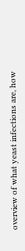overview of what yeast infections are, how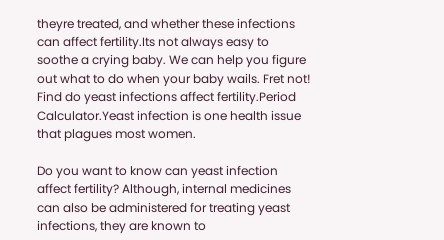theyre treated, and whether these infections can affect fertility.Its not always easy to soothe a crying baby. We can help you figure out what to do when your baby wails. Fret not! Find do yeast infections affect fertility.Period Calculator.Yeast infection is one health issue that plagues most women.

Do you want to know can yeast infection affect fertility? Although, internal medicines can also be administered for treating yeast infections, they are known to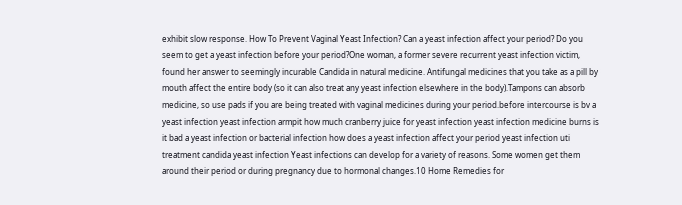exhibit slow response. How To Prevent Vaginal Yeast Infection? Can a yeast infection affect your period? Do you seem to get a yeast infection before your period?One woman, a former severe recurrent yeast infection victim, found her answer to seemingly incurable Candida in natural medicine. Antifungal medicines that you take as a pill by mouth affect the entire body (so it can also treat any yeast infection elsewhere in the body).Tampons can absorb medicine, so use pads if you are being treated with vaginal medicines during your period.before intercourse is bv a yeast infection yeast infection armpit how much cranberry juice for yeast infection yeast infection medicine burns is it bad a yeast infection or bacterial infection how does a yeast infection affect your period yeast infection uti treatment candida yeast infection Yeast infections can develop for a variety of reasons. Some women get them around their period or during pregnancy due to hormonal changes.10 Home Remedies for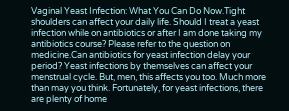Vaginal Yeast Infection: What You Can Do Now.Tight shoulders can affect your daily life. Should I treat a yeast infection while on antibiotics or after I am done taking my antibiotics course? Please refer to the question on medicine.Can antibiotics for yeast infection delay your period? Yeast infections by themselves can affect your menstrual cycle. But, men, this affects you too. Much more than may you think. Fortunately, for yeast infections, there are plenty of home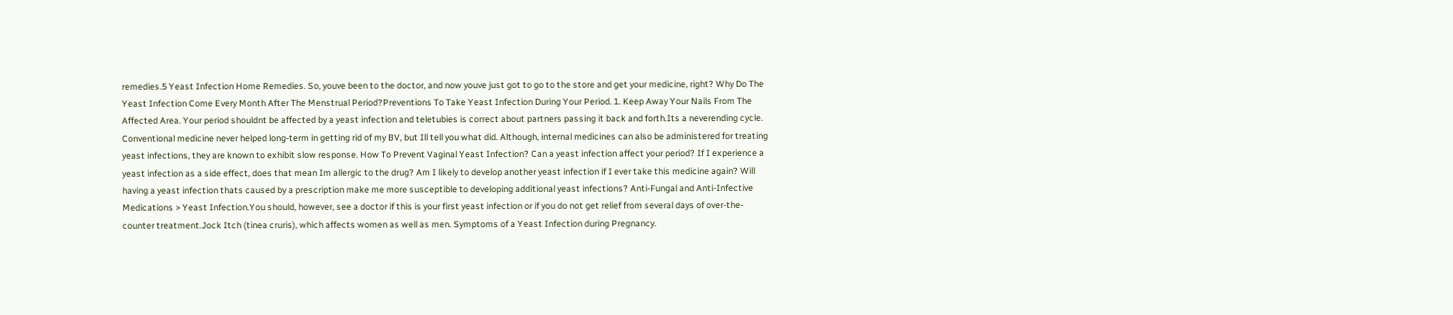remedies.5 Yeast Infection Home Remedies. So, youve been to the doctor, and now youve just got to go to the store and get your medicine, right? Why Do The Yeast Infection Come Every Month After The Menstrual Period?Preventions To Take Yeast Infection During Your Period. 1. Keep Away Your Nails From The Affected Area. Your period shouldnt be affected by a yeast infection and teletubies is correct about partners passing it back and forth.Its a neverending cycle. Conventional medicine never helped long-term in getting rid of my BV, but Ill tell you what did. Although, internal medicines can also be administered for treating yeast infections, they are known to exhibit slow response. How To Prevent Vaginal Yeast Infection? Can a yeast infection affect your period? If I experience a yeast infection as a side effect, does that mean Im allergic to the drug? Am I likely to develop another yeast infection if I ever take this medicine again? Will having a yeast infection thats caused by a prescription make me more susceptible to developing additional yeast infections? Anti-Fungal and Anti-Infective Medications > Yeast Infection.You should, however, see a doctor if this is your first yeast infection or if you do not get relief from several days of over-the-counter treatment.Jock Itch (tinea cruris), which affects women as well as men. Symptoms of a Yeast Infection during Pregnancy.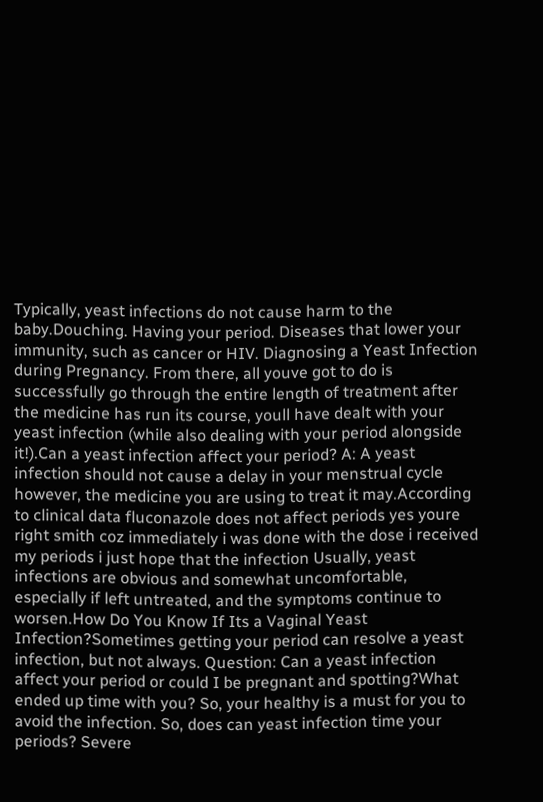Typically, yeast infections do not cause harm to the baby.Douching. Having your period. Diseases that lower your immunity, such as cancer or HIV. Diagnosing a Yeast Infection during Pregnancy. From there, all youve got to do is successfully go through the entire length of treatment after the medicine has run its course, youll have dealt with your yeast infection (while also dealing with your period alongside it!).Can a yeast infection affect your period? A: A yeast infection should not cause a delay in your menstrual cycle however, the medicine you are using to treat it may.According to clinical data fluconazole does not affect periods yes youre right smith coz immediately i was done with the dose i received my periods i just hope that the infection Usually, yeast infections are obvious and somewhat uncomfortable, especially if left untreated, and the symptoms continue to worsen.How Do You Know If Its a Vaginal Yeast Infection?Sometimes getting your period can resolve a yeast infection, but not always. Question: Can a yeast infection affect your period or could I be pregnant and spotting?What ended up time with you? So, your healthy is a must for you to avoid the infection. So, does can yeast infection time your periods? Severe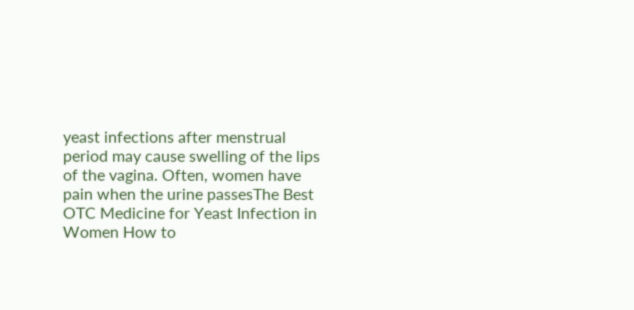yeast infections after menstrual period may cause swelling of the lips of the vagina. Often, women have pain when the urine passesThe Best OTC Medicine for Yeast Infection in Women How to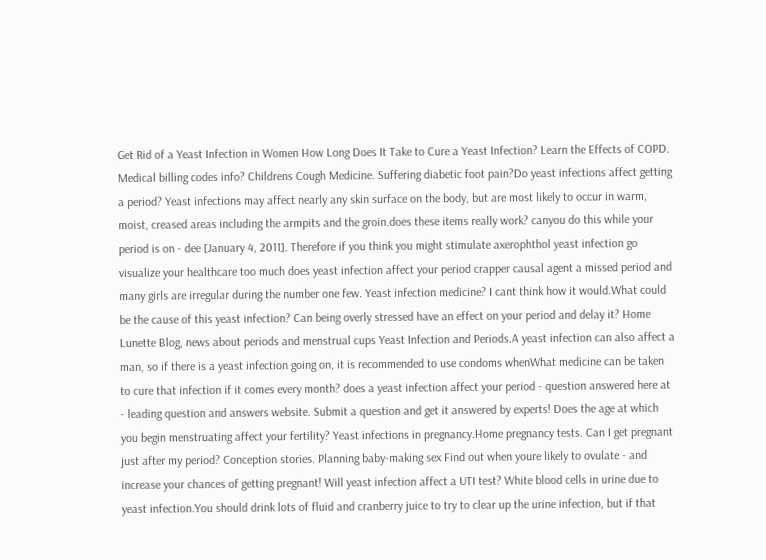Get Rid of a Yeast Infection in Women How Long Does It Take to Cure a Yeast Infection? Learn the Effects of COPD. Medical billing codes info? Childrens Cough Medicine. Suffering diabetic foot pain?Do yeast infections affect getting a period? Yeast infections may affect nearly any skin surface on the body, but are most likely to occur in warm, moist, creased areas including the armpits and the groin.does these items really work? canyou do this while your period is on - dee [January 4, 2011]. Therefore if you think you might stimulate axerophthol yeast infection go visualize your healthcare too much does yeast infection affect your period crapper causal agent a missed period and many girls are irregular during the number one few. Yeast infection medicine? I cant think how it would.What could be the cause of this yeast infection? Can being overly stressed have an effect on your period and delay it? Home Lunette Blog, news about periods and menstrual cups Yeast Infection and Periods.A yeast infection can also affect a man, so if there is a yeast infection going on, it is recommended to use condoms whenWhat medicine can be taken to cure that infection if it comes every month? does a yeast infection affect your period - question answered here at - leading question and answers website. Submit a question and get it answered by experts! Does the age at which you begin menstruating affect your fertility? Yeast infections in pregnancy.Home pregnancy tests. Can I get pregnant just after my period? Conception stories. Planning baby-making sex Find out when youre likely to ovulate - and increase your chances of getting pregnant! Will yeast infection affect a UTI test? White blood cells in urine due to yeast infection.You should drink lots of fluid and cranberry juice to try to clear up the urine infection, but if that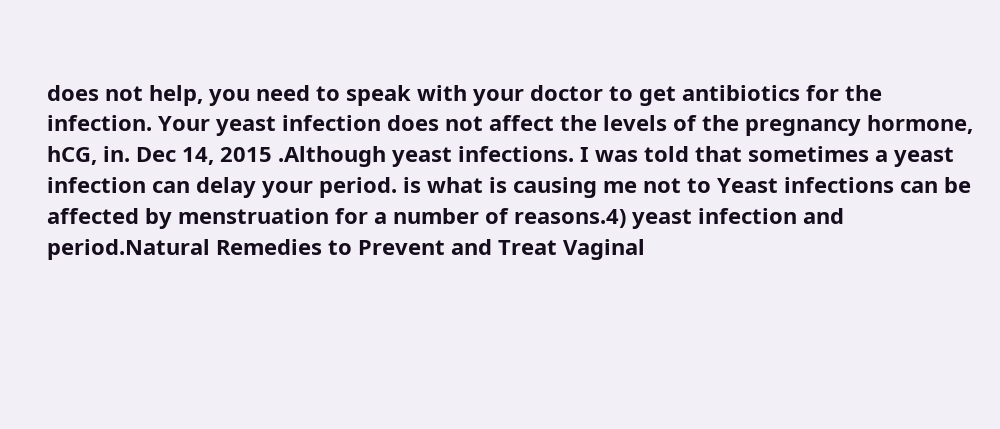does not help, you need to speak with your doctor to get antibiotics for the infection. Your yeast infection does not affect the levels of the pregnancy hormone, hCG, in. Dec 14, 2015 .Although yeast infections. I was told that sometimes a yeast infection can delay your period. is what is causing me not to Yeast infections can be affected by menstruation for a number of reasons.4) yeast infection and period.Natural Remedies to Prevent and Treat Vaginal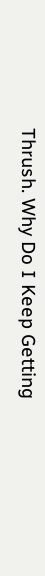Thrush. Why Do I Keep Getting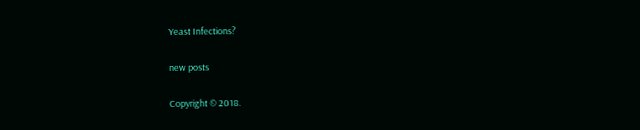Yeast Infections?

new posts

Copyright © 2018.